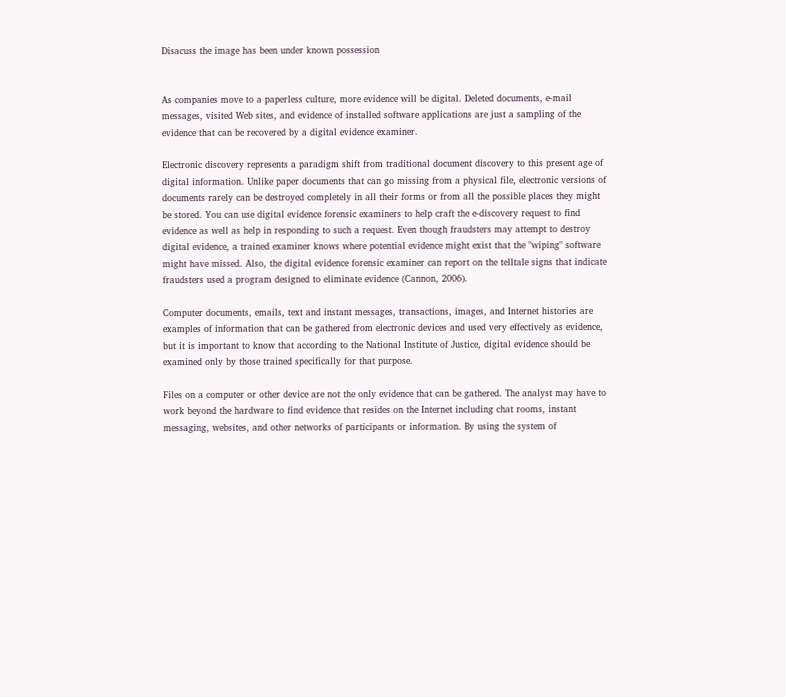Disacuss the image has been under known possession


As companies move to a paperless culture, more evidence will be digital. Deleted documents, e-mail messages, visited Web sites, and evidence of installed software applications are just a sampling of the evidence that can be recovered by a digital evidence examiner.

Electronic discovery represents a paradigm shift from traditional document discovery to this present age of digital information. Unlike paper documents that can go missing from a physical file, electronic versions of documents rarely can be destroyed completely in all their forms or from all the possible places they might be stored. You can use digital evidence forensic examiners to help craft the e-discovery request to find evidence as well as help in responding to such a request. Even though fraudsters may attempt to destroy digital evidence, a trained examiner knows where potential evidence might exist that the "wiping" software might have missed. Also, the digital evidence forensic examiner can report on the telltale signs that indicate fraudsters used a program designed to eliminate evidence (Cannon, 2006).

Computer documents, emails, text and instant messages, transactions, images, and Internet histories are examples of information that can be gathered from electronic devices and used very effectively as evidence, but it is important to know that according to the National Institute of Justice, digital evidence should be examined only by those trained specifically for that purpose.

Files on a computer or other device are not the only evidence that can be gathered. The analyst may have to work beyond the hardware to find evidence that resides on the Internet including chat rooms, instant messaging, websites, and other networks of participants or information. By using the system of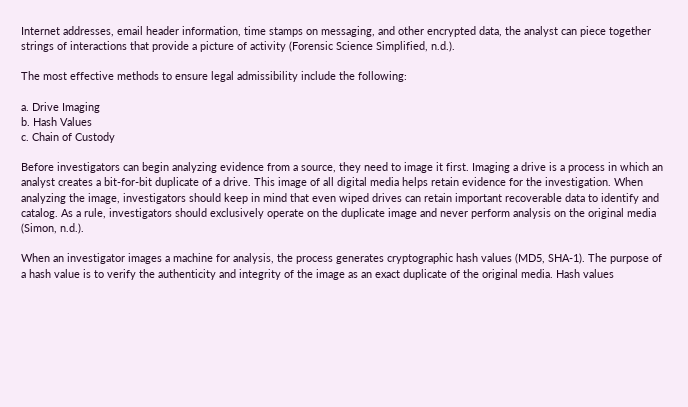Internet addresses, email header information, time stamps on messaging, and other encrypted data, the analyst can piece together strings of interactions that provide a picture of activity (Forensic Science Simplified, n.d.).

The most effective methods to ensure legal admissibility include the following:

a. Drive Imaging
b. Hash Values
c. Chain of Custody

Before investigators can begin analyzing evidence from a source, they need to image it first. Imaging a drive is a process in which an analyst creates a bit-for-bit duplicate of a drive. This image of all digital media helps retain evidence for the investigation. When analyzing the image, investigators should keep in mind that even wiped drives can retain important recoverable data to identify and catalog. As a rule, investigators should exclusively operate on the duplicate image and never perform analysis on the original media (Simon, n.d.).

When an investigator images a machine for analysis, the process generates cryptographic hash values (MD5, SHA-1). The purpose of a hash value is to verify the authenticity and integrity of the image as an exact duplicate of the original media. Hash values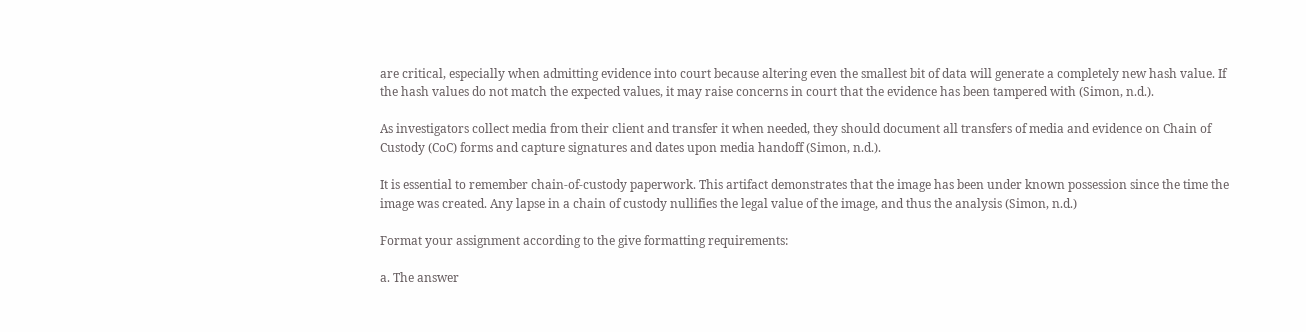are critical, especially when admitting evidence into court because altering even the smallest bit of data will generate a completely new hash value. If the hash values do not match the expected values, it may raise concerns in court that the evidence has been tampered with (Simon, n.d.).

As investigators collect media from their client and transfer it when needed, they should document all transfers of media and evidence on Chain of Custody (CoC) forms and capture signatures and dates upon media handoff (Simon, n.d.).

It is essential to remember chain-of-custody paperwork. This artifact demonstrates that the image has been under known possession since the time the image was created. Any lapse in a chain of custody nullifies the legal value of the image, and thus the analysis (Simon, n.d.)

Format your assignment according to the give formatting requirements:

a. The answer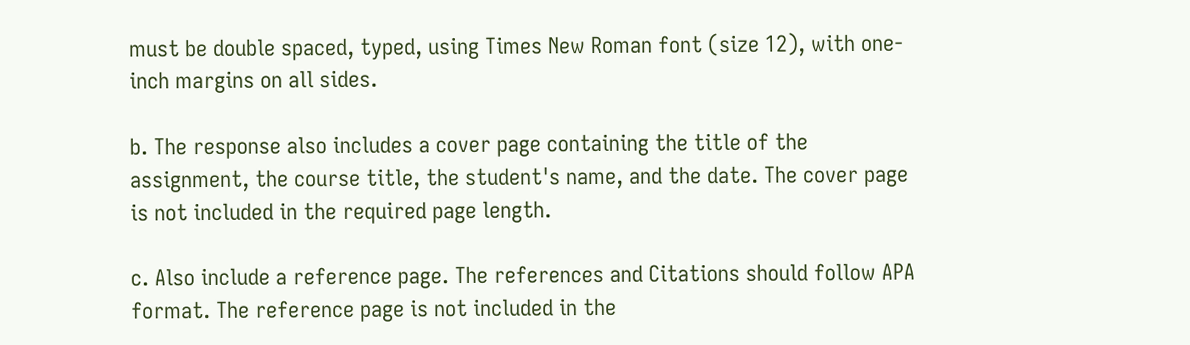must be double spaced, typed, using Times New Roman font (size 12), with one-inch margins on all sides.

b. The response also includes a cover page containing the title of the assignment, the course title, the student's name, and the date. The cover page is not included in the required page length.

c. Also include a reference page. The references and Citations should follow APA format. The reference page is not included in the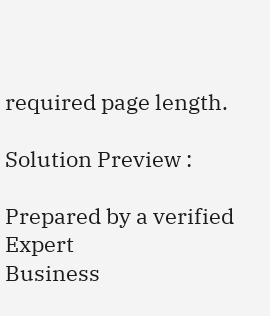required page length.

Solution Preview :

Prepared by a verified Expert
Business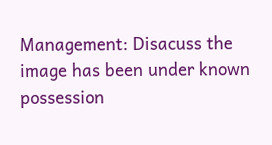Management: Disacuss the image has been under known possession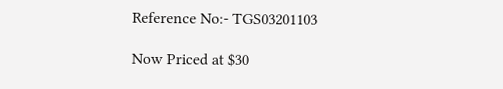Reference No:- TGS03201103

Now Priced at $30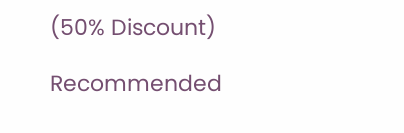(50% Discount)

Recommended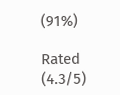(91%)

Rated (4.3/5)